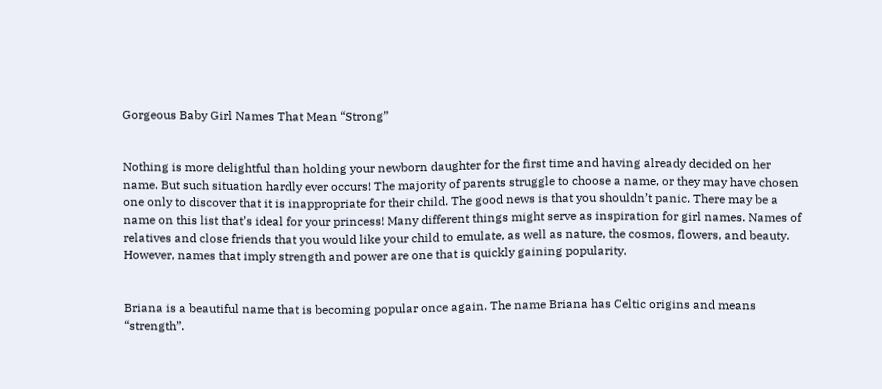Gorgeous Baby Girl Names That Mean “Strong”


Nothing is more delightful than holding your newborn daughter for the first time and having already decided on her name. But such situation hardly ever occurs! The majority of parents struggle to choose a name, or they may have chosen one only to discover that it is inappropriate for their child. The good news is that you shouldn’t panic. There may be a name on this list that’s ideal for your princess! Many different things might serve as inspiration for girl names. Names of relatives and close friends that you would like your child to emulate, as well as nature, the cosmos, flowers, and beauty. However, names that imply strength and power are one that is quickly gaining popularity.


Briana is a beautiful name that is becoming popular once again. The name Briana has Celtic origins and means “strength”.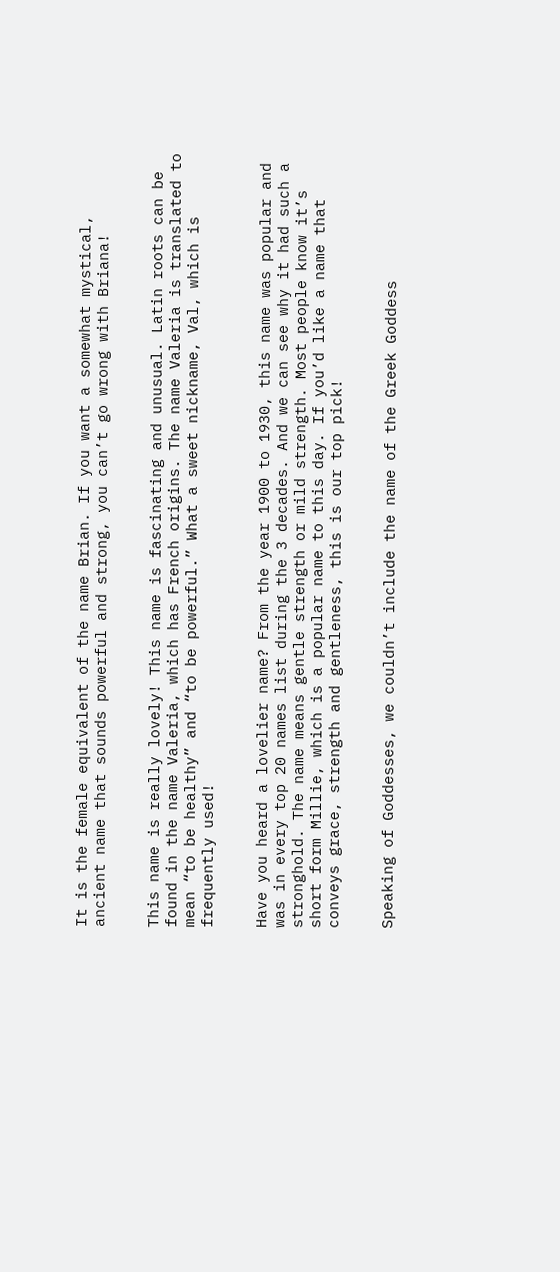It is the female equivalent of the name Brian. If you want a somewhat mystical, ancient name that sounds powerful and strong, you can’t go wrong with Briana!


This name is really lovely! This name is fascinating and unusual. Latin roots can be found in the name Valeria, which has French origins. The name Valeria is translated to mean “to be healthy” and “to be powerful.” What a sweet nickname, Val, which is frequently used!


Have you heard a lovelier name? From the year 1900 to 1930, this name was popular and was in every top 20 names list during the 3 decades. And we can see why it had such a stronghold. The name means gentle strength or mild strength. Most people know it’s short form Millie, which is a popular name to this day. If you’d like a name that conveys grace, strength and gentleness, this is our top pick!


Speaking of Goddesses, we couldn’t include the name of the Greek Goddess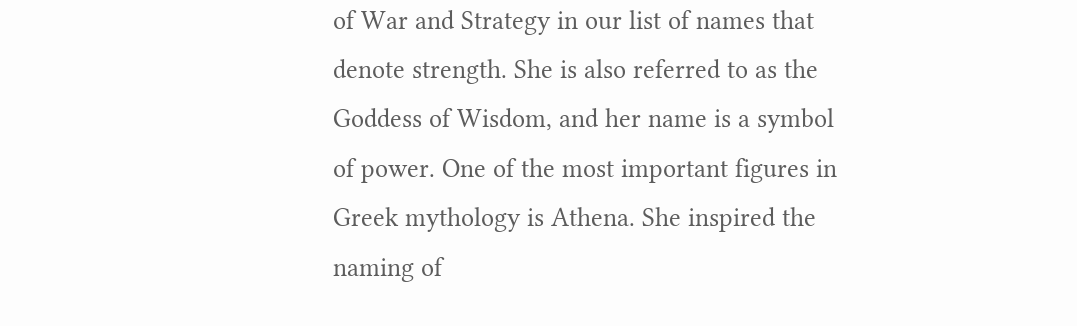of War and Strategy in our list of names that denote strength. She is also referred to as the Goddess of Wisdom, and her name is a symbol of power. One of the most important figures in Greek mythology is Athena. She inspired the naming of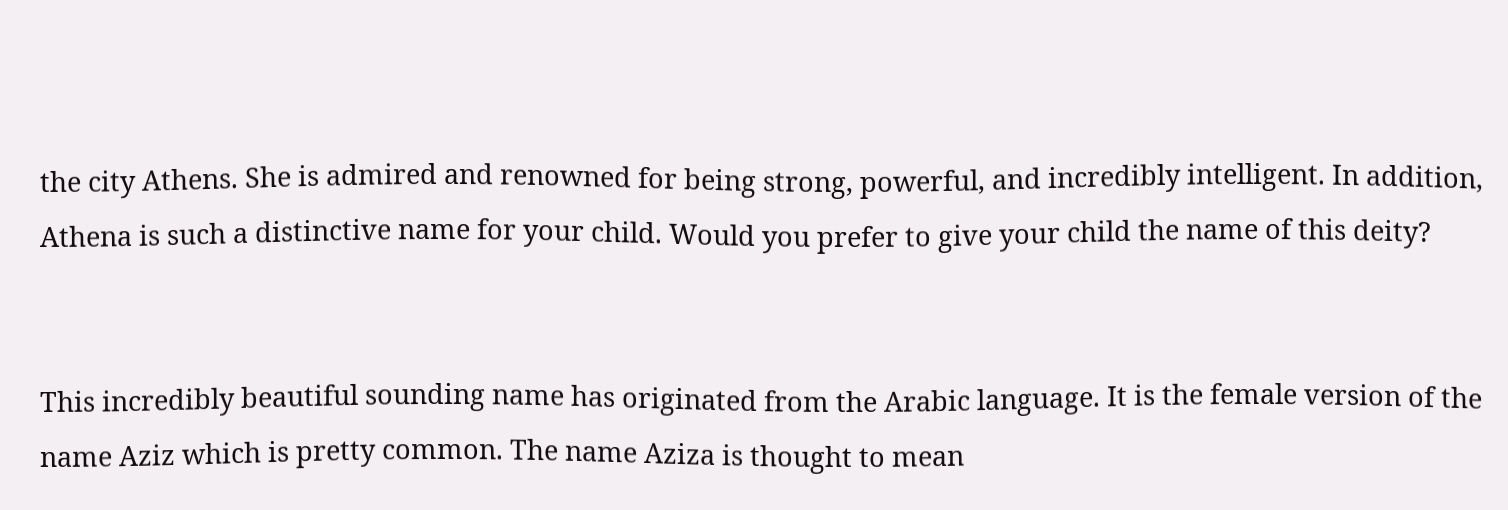the city Athens. She is admired and renowned for being strong, powerful, and incredibly intelligent. In addition, Athena is such a distinctive name for your child. Would you prefer to give your child the name of this deity?


This incredibly beautiful sounding name has originated from the Arabic language. It is the female version of the name Aziz which is pretty common. The name Aziza is thought to mean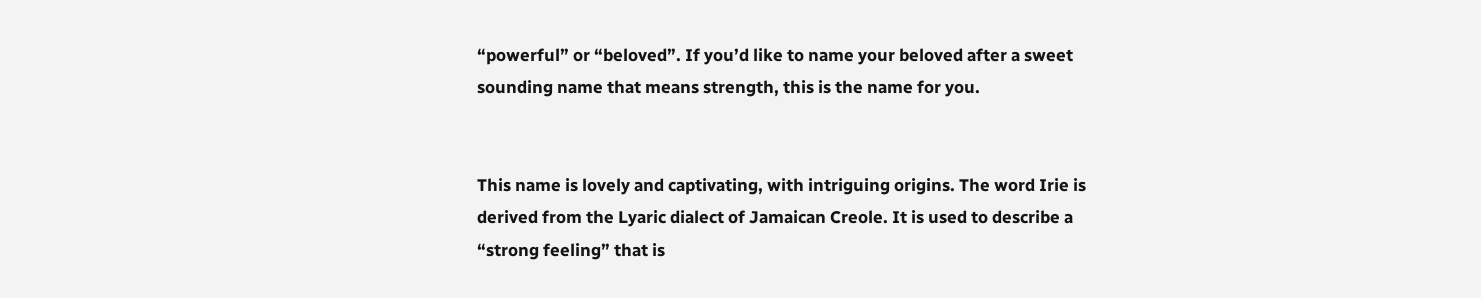“powerful” or “beloved”. If you’d like to name your beloved after a sweet sounding name that means strength, this is the name for you.


This name is lovely and captivating, with intriguing origins. The word Irie is derived from the Lyaric dialect of Jamaican Creole. It is used to describe a “strong feeling” that is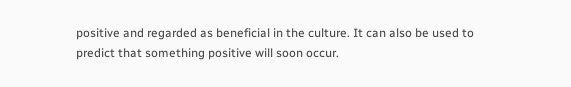positive and regarded as beneficial in the culture. It can also be used to predict that something positive will soon occur.